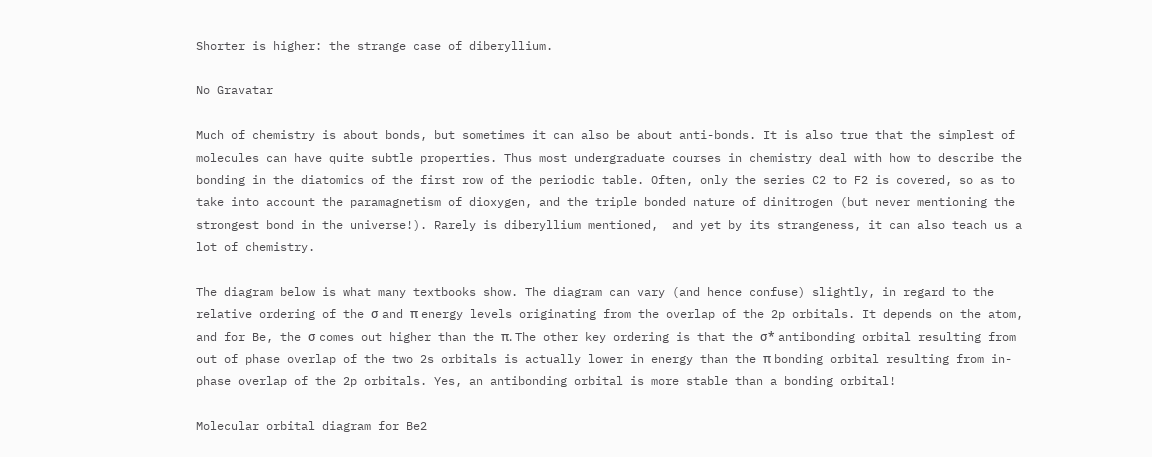Shorter is higher: the strange case of diberyllium.

No Gravatar

Much of chemistry is about bonds, but sometimes it can also be about anti-bonds. It is also true that the simplest of molecules can have quite subtle properties. Thus most undergraduate courses in chemistry deal with how to describe the bonding in the diatomics of the first row of the periodic table. Often, only the series C2 to F2 is covered, so as to take into account the paramagnetism of dioxygen, and the triple bonded nature of dinitrogen (but never mentioning the strongest bond in the universe!). Rarely is diberyllium mentioned,  and yet by its strangeness, it can also teach us a lot of chemistry.

The diagram below is what many textbooks show. The diagram can vary (and hence confuse) slightly, in regard to the relative ordering of the σ and π energy levels originating from the overlap of the 2p orbitals. It depends on the atom, and for Be, the σ comes out higher than the π. The other key ordering is that the σ* antibonding orbital resulting from out of phase overlap of the two 2s orbitals is actually lower in energy than the π bonding orbital resulting from in-phase overlap of the 2p orbitals. Yes, an antibonding orbital is more stable than a bonding orbital!

Molecular orbital diagram for Be2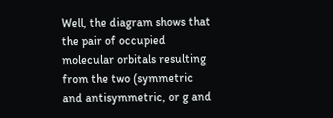Well, the diagram shows that the pair of occupied molecular orbitals resulting from the two (symmetric and antisymmetric, or g and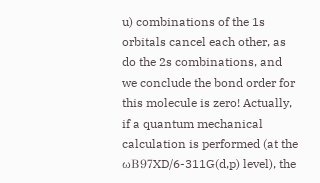u) combinations of the 1s orbitals cancel each other, as do the 2s combinations, and we conclude the bond order for this molecule is zero! Actually, if a quantum mechanical calculation is performed (at the ωB97XD/6-311G(d,p) level), the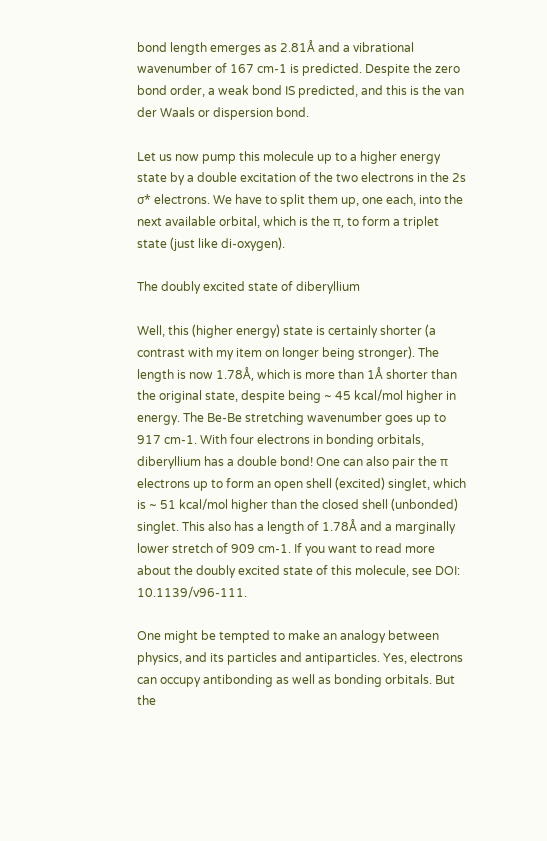bond length emerges as 2.81Å and a vibrational wavenumber of 167 cm-1 is predicted. Despite the zero bond order, a weak bond IS predicted, and this is the van der Waals or dispersion bond.

Let us now pump this molecule up to a higher energy state by a double excitation of the two electrons in the 2s σ* electrons. We have to split them up, one each, into the next available orbital, which is the π, to form a triplet state (just like di-oxygen).

The doubly excited state of diberyllium

Well, this (higher energy) state is certainly shorter (a contrast with my item on longer being stronger). The length is now 1.78Å, which is more than 1Å shorter than the original state, despite being ~ 45 kcal/mol higher in energy. The Be-Be stretching wavenumber goes up to 917 cm-1. With four electrons in bonding orbitals, diberyllium has a double bond! One can also pair the π electrons up to form an open shell (excited) singlet, which is ~ 51 kcal/mol higher than the closed shell (unbonded) singlet. This also has a length of 1.78Å and a marginally lower stretch of 909 cm-1. If you want to read more about the doubly excited state of this molecule, see DOI: 10.1139/v96-111.

One might be tempted to make an analogy between physics, and its particles and antiparticles. Yes, electrons can occupy antibonding as well as bonding orbitals. But the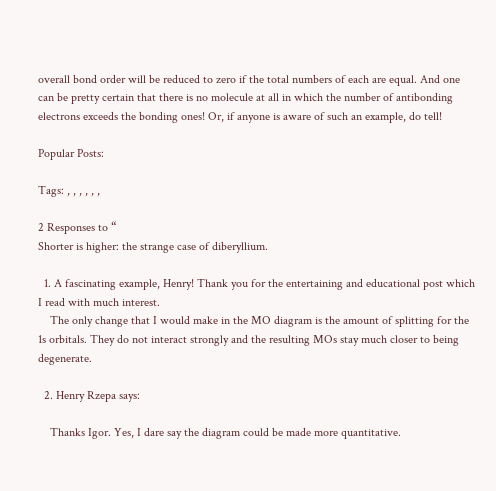overall bond order will be reduced to zero if the total numbers of each are equal. And one can be pretty certain that there is no molecule at all in which the number of antibonding electrons exceeds the bonding ones! Or, if anyone is aware of such an example, do tell!

Popular Posts:

Tags: , , , , , ,

2 Responses to “
Shorter is higher: the strange case of diberyllium.

  1. A fascinating example, Henry! Thank you for the entertaining and educational post which I read with much interest.
    The only change that I would make in the MO diagram is the amount of splitting for the 1s orbitals. They do not interact strongly and the resulting MOs stay much closer to being degenerate.

  2. Henry Rzepa says:

    Thanks Igor. Yes, I dare say the diagram could be made more quantitative.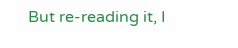But re-reading it, I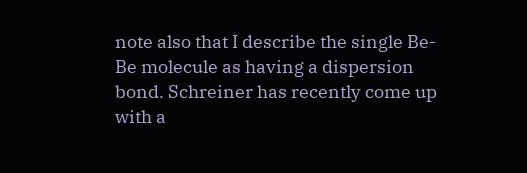note also that I describe the single Be-Be molecule as having a dispersion bond. Schreiner has recently come up with a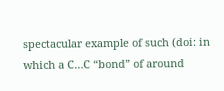spectacular example of such (doi: in which a C…C “bond” of around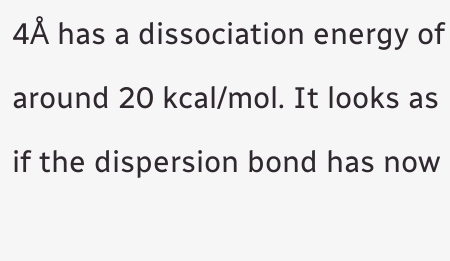4Å has a dissociation energy of around 20 kcal/mol. It looks as if the dispersion bond has now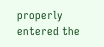properly entered the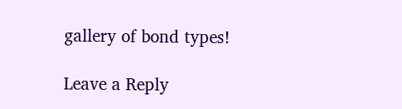gallery of bond types!

Leave a Reply